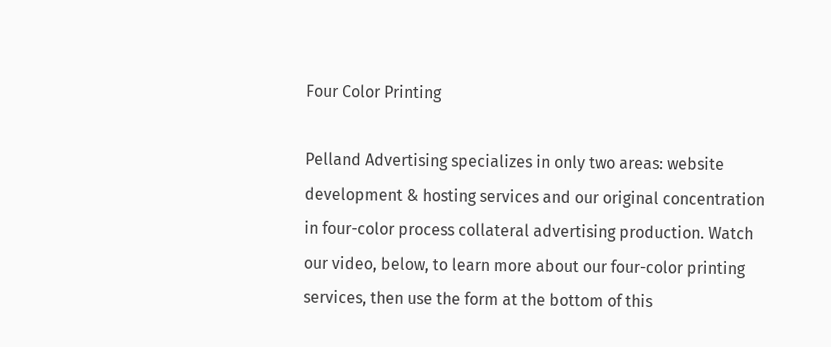Four Color Printing

Pelland Advertising specializes in only two areas: website development & hosting services and our original concentration in four-color process collateral advertising production. Watch our video, below, to learn more about our four-color printing services, then use the form at the bottom of this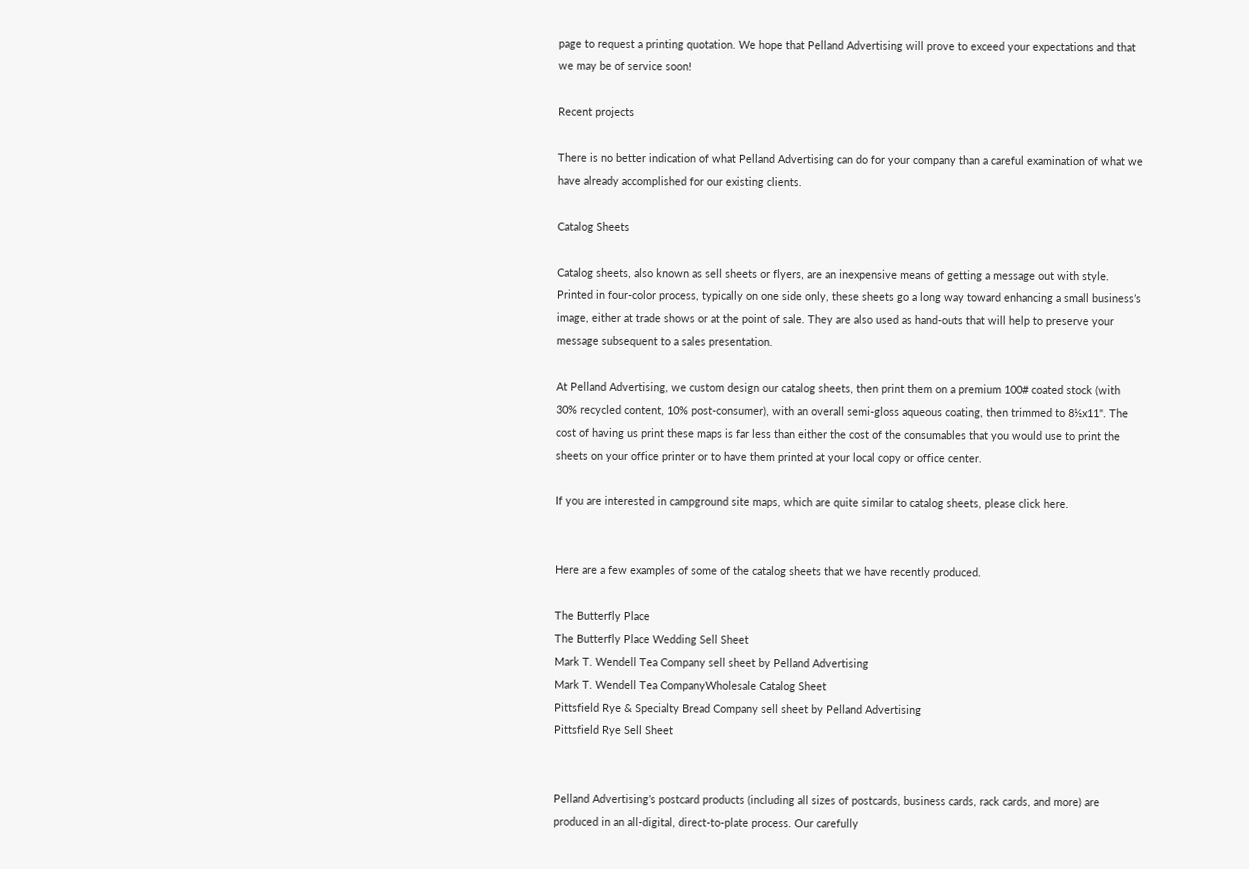page to request a printing quotation. We hope that Pelland Advertising will prove to exceed your expectations and that we may be of service soon!

Recent projects

There is no better indication of what Pelland Advertising can do for your company than a careful examination of what we have already accomplished for our existing clients.

Catalog Sheets

Catalog sheets, also known as sell sheets or flyers, are an inexpensive means of getting a message out with style. Printed in four-color process, typically on one side only, these sheets go a long way toward enhancing a small business’s image, either at trade shows or at the point of sale. They are also used as hand-outs that will help to preserve your message subsequent to a sales presentation.

At Pelland Advertising, we custom design our catalog sheets, then print them on a premium 100# coated stock (with 30% recycled content, 10% post-consumer), with an overall semi-gloss aqueous coating, then trimmed to 8½x11". The cost of having us print these maps is far less than either the cost of the consumables that you would use to print the sheets on your office printer or to have them printed at your local copy or office center.

If you are interested in campground site maps, which are quite similar to catalog sheets, please click here.


Here are a few examples of some of the catalog sheets that we have recently produced.

The Butterfly Place
The Butterfly Place Wedding Sell Sheet
Mark T. Wendell Tea Company sell sheet by Pelland Advertising
Mark T. Wendell Tea CompanyWholesale Catalog Sheet
Pittsfield Rye & Specialty Bread Company sell sheet by Pelland Advertising
Pittsfield Rye Sell Sheet


Pelland Advertising’s postcard products (including all sizes of postcards, business cards, rack cards, and more) are produced in an all-digital, direct-to-plate process. Our carefully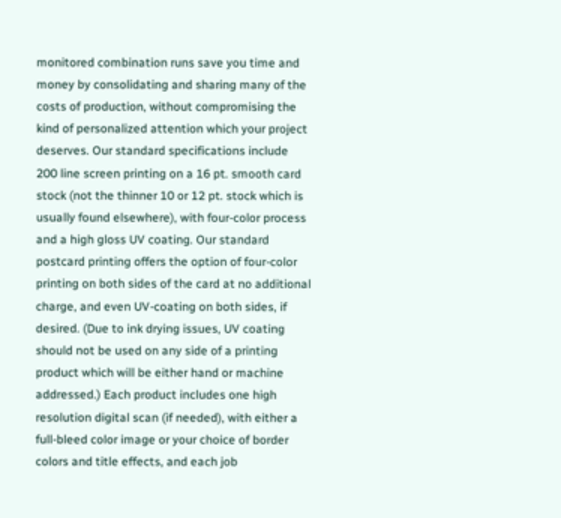monitored combination runs save you time and money by consolidating and sharing many of the costs of production, without compromising the kind of personalized attention which your project deserves. Our standard specifications include 200 line screen printing on a 16 pt. smooth card stock (not the thinner 10 or 12 pt. stock which is usually found elsewhere), with four-color process and a high gloss UV coating. Our standard postcard printing offers the option of four-color printing on both sides of the card at no additional charge, and even UV-coating on both sides, if desired. (Due to ink drying issues, UV coating should not be used on any side of a printing product which will be either hand or machine addressed.) Each product includes one high resolution digital scan (if needed), with either a full-bleed color image or your choice of border colors and title effects, and each job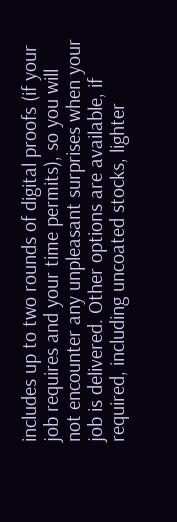includes up to two rounds of digital proofs (if your job requires and your time permits), so you will not encounter any unpleasant surprises when your job is delivered. Other options are available, if required, including uncoated stocks, lighter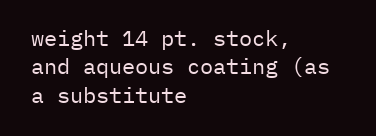weight 14 pt. stock, and aqueous coating (as a substitute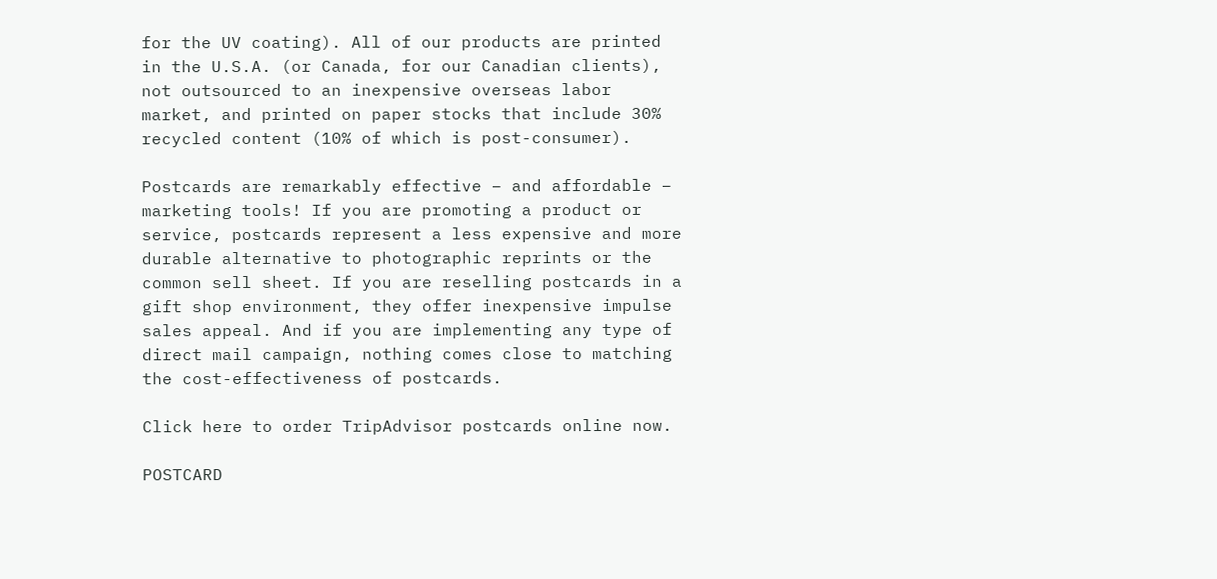for the UV coating). All of our products are printed in the U.S.A. (or Canada, for our Canadian clients), not outsourced to an inexpensive overseas labor market, and printed on paper stocks that include 30% recycled content (10% of which is post-consumer).

Postcards are remarkably effective – and affordable – marketing tools! If you are promoting a product or service, postcards represent a less expensive and more durable alternative to photographic reprints or the common sell sheet. If you are reselling postcards in a gift shop environment, they offer inexpensive impulse sales appeal. And if you are implementing any type of direct mail campaign, nothing comes close to matching the cost-effectiveness of postcards.

Click here to order TripAdvisor postcards online now.

POSTCARD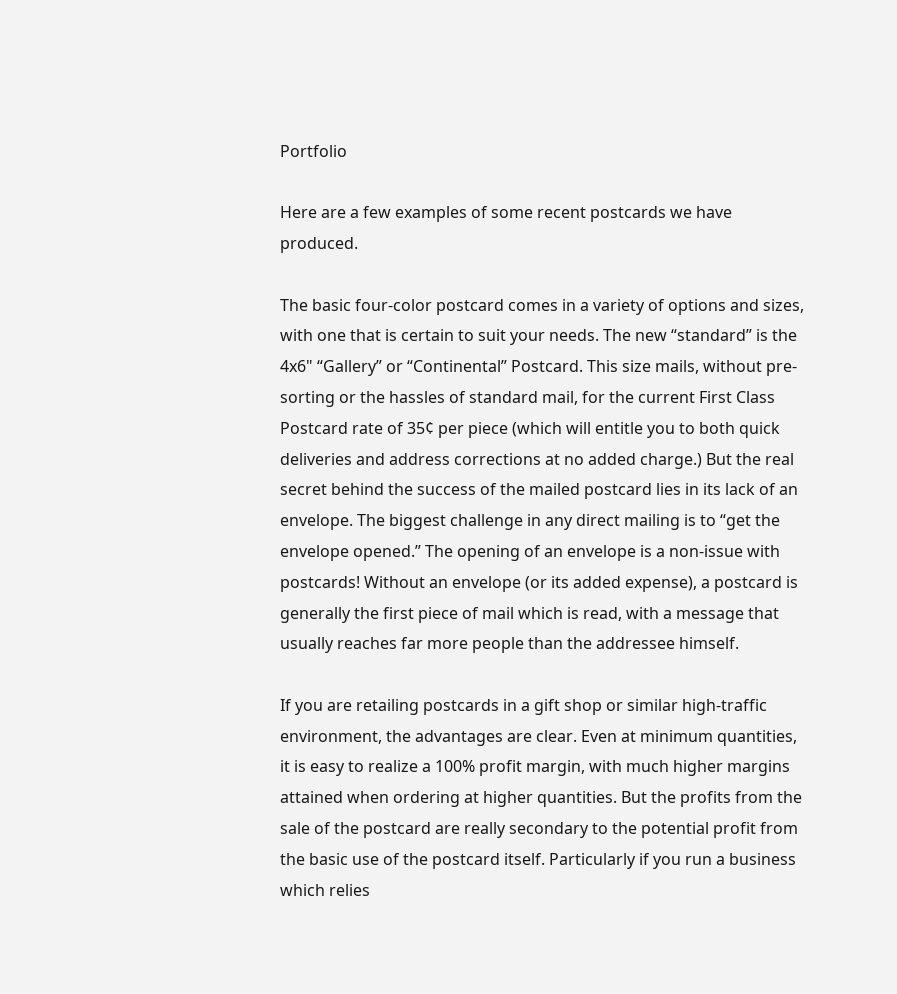Portfolio

Here are a few examples of some recent postcards we have produced.

The basic four-color postcard comes in a variety of options and sizes, with one that is certain to suit your needs. The new “standard” is the 4x6" “Gallery” or “Continental” Postcard. This size mails, without pre-sorting or the hassles of standard mail, for the current First Class Postcard rate of 35¢ per piece (which will entitle you to both quick deliveries and address corrections at no added charge.) But the real secret behind the success of the mailed postcard lies in its lack of an envelope. The biggest challenge in any direct mailing is to “get the envelope opened.” The opening of an envelope is a non-issue with postcards! Without an envelope (or its added expense), a postcard is generally the first piece of mail which is read, with a message that usually reaches far more people than the addressee himself.

If you are retailing postcards in a gift shop or similar high-traffic environment, the advantages are clear. Even at minimum quantities, it is easy to realize a 100% profit margin, with much higher margins attained when ordering at higher quantities. But the profits from the sale of the postcard are really secondary to the potential profit from the basic use of the postcard itself. Particularly if you run a business which relies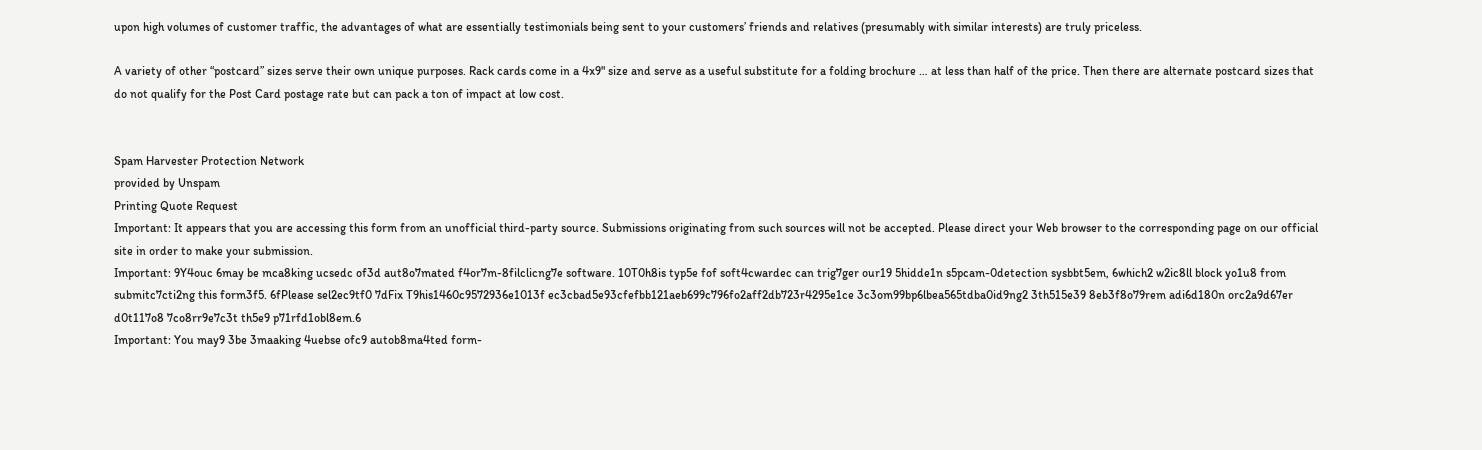upon high volumes of customer traffic, the advantages of what are essentially testimonials being sent to your customers’ friends and relatives (presumably with similar interests) are truly priceless.

A variety of other “postcard” sizes serve their own unique purposes. Rack cards come in a 4x9" size and serve as a useful substitute for a folding brochure … at less than half of the price. Then there are alternate postcard sizes that do not qualify for the Post Card postage rate but can pack a ton of impact at low cost.


Spam Harvester Protection Network
provided by Unspam
Printing Quote Request
Important: It appears that you are accessing this form from an unofficial third-party source. Submissions originating from such sources will not be accepted. Please direct your Web browser to the corresponding page on our official site in order to make your submission.
Important: 9Y4ouc 6may be mca8king ucsedc of3d aut8o7mated f4or7m-8filclicng7e software. 10T0h8is typ5e fof soft4cwardec can trig7ger our19 5hidde1n s5pcam-0detection sysbbt5em, 6which2 w2ic8ll block yo1u8 from submitc7cti2ng this form3f5. 6fPlease sel2ec9tf0 7dFix T9his1460c9572936e1013f ec3cbad5e93cfefbb121aeb699c796fo2aff2db723r4295e1ce 3c3om99bp6lbea565tdba0id9ng2 3th515e39 8eb3f8o79rem adi6d180n orc2a9d67er d0t117o8 7co8rr9e7c3t th5e9 p71rfd1obl8em.6
Important: You may9 3be 3maaking 4uebse ofc9 autob8ma4ted form-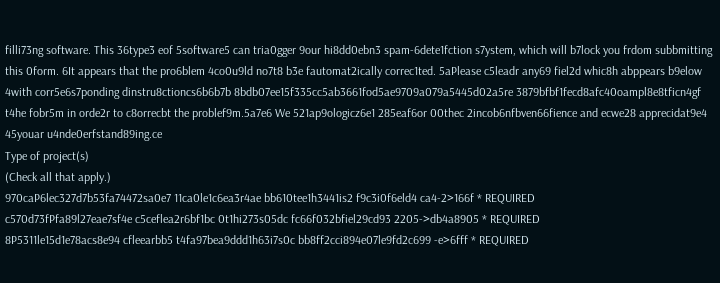filli73ng software. This 36type3 eof 5software5 can tria0gger 9our hi8dd0ebn3 spam-6dete1fction s7ystem, which will b7lock you frdom subbmitting this 0form. 6It appears that the pro6blem 4co0u9ld no7t8 b3e fautomat2ically correc1ted. 5aPlease c5leadr any69 fiel2d whic8h abppears b9elow 4with corr5e6s7ponding dinstru8ctioncs6b6b7b 8bdb07ee15f335cc5ab3661fod5ae9709a079a5445d02a5re 3879bfbf1fecd8afc40oampl8e8tficn4gf t4he fobr5m in orde2r to c8orrecbt the problef9m.5a7e6 We 521ap9ologicz6e1 285eaf6or 00thec 2incob6nfbven66fience and ecwe28 apprecidat9e4 45youar u4nde0erfstand89ing.ce
Type of project(s)
(Check all that apply.)
970caP6lec327d7b53fa74472sa0e7 11ca0le1c6ea3r4ae bb610tee1h3441is2 f9c3i0f6eld4 ca4-2>166f * REQUIRED
c570d73fPfa89l27eae7sf4e c5ceflea2r6bf1bc 0t1hi273s05dc fc66f032bfiel29cd93 2205->db4a8905 * REQUIRED
8P5311le15d1e78acs8e94 cfleearbb5 t4fa97bea9ddd1h63i7s0c bb8ff2cci894e07le9fd2c699 -e>6fff * REQUIRED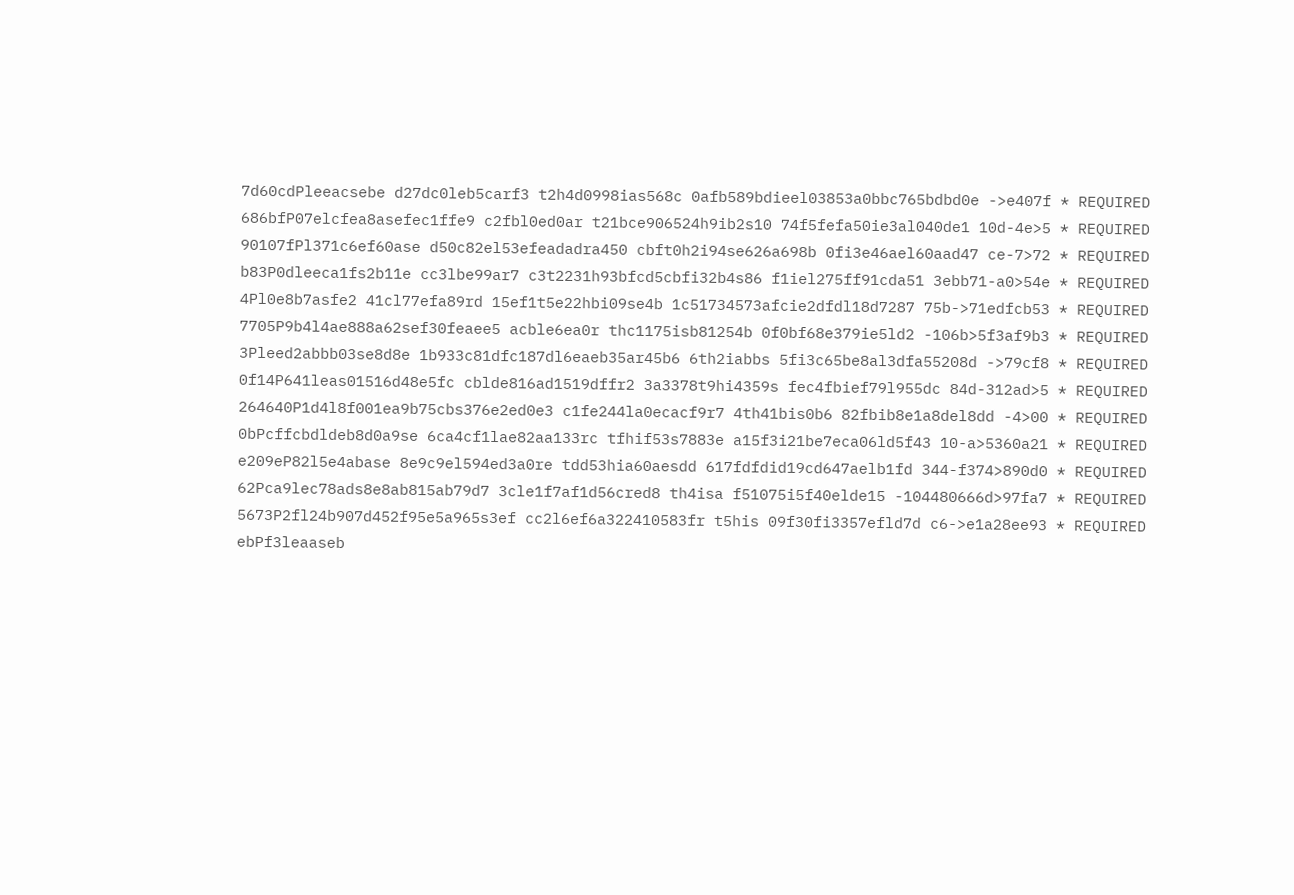7d60cdPleeacsebe d27dc0leb5carf3 t2h4d0998ias568c 0afb589bdieel03853a0bbc765bdbd0e ->e407f * REQUIRED
686bfP07elcfea8asefec1ffe9 c2fbl0ed0ar t21bce906524h9ib2s10 74f5fefa50ie3al040de1 10d-4e>5 * REQUIRED
90107fPl371c6ef60ase d50c82el53efeadadra450 cbft0h2i94se626a698b 0fi3e46ael60aad47 ce-7>72 * REQUIRED
b83P0dleeca1fs2b11e cc3lbe99ar7 c3t2231h93bfcd5cbfi32b4s86 f1iel275ff91cda51 3ebb71-a0>54e * REQUIRED
4Pl0e8b7asfe2 41cl77efa89rd 15ef1t5e22hbi09se4b 1c51734573afcie2dfdl18d7287 75b->71edfcb53 * REQUIRED
7705P9b4l4ae888a62sef30feaee5 acble6ea0r thc1175isb81254b 0f0bf68e379ie5ld2 -106b>5f3af9b3 * REQUIRED
3Pleed2abbb03se8d8e 1b933c81dfc187dl6eaeb35ar45b6 6th2iabbs 5fi3c65be8al3dfa55208d ->79cf8 * REQUIRED
0f14P641leas01516d48e5fc cblde816ad1519dffr2 3a3378t9hi4359s fec4fbief79l955dc 84d-312ad>5 * REQUIRED
264640P1d4l8f001ea9b75cbs376e2ed0e3 c1fe244la0ecacf9r7 4th41bis0b6 82fbib8e1a8del8dd -4>00 * REQUIRED
0bPcffcbdldeb8d0a9se 6ca4cf1lae82aa133rc tfhif53s7883e a15f3i21be7eca06ld5f43 10-a>5360a21 * REQUIRED
e209eP82l5e4abase 8e9c9el594ed3a0re tdd53hia60aesdd 617fdfdid19cd647aelb1fd 344-f374>890d0 * REQUIRED
62Pca9lec78ads8e8ab815ab79d7 3cle1f7af1d56cred8 th4isa f51075i5f40elde15 -104480666d>97fa7 * REQUIRED
5673P2fl24b907d452f95e5a965s3ef cc2l6ef6a322410583fr t5his 09f30fi3357efld7d c6->e1a28ee93 * REQUIRED
ebPf3leaaseb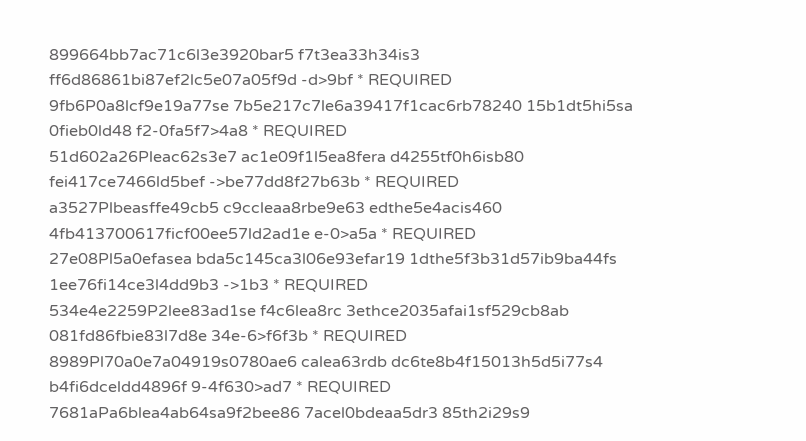899664bb7ac71c6l3e3920bar5 f7t3ea33h34is3 ff6d86861bi87ef2lc5e07a05f9d -d>9bf * REQUIRED
9fb6P0a8lcf9e19a77se 7b5e217c7le6a39417f1cac6rb78240 15b1dt5hi5sa 0fieb0ld48 f2-0fa5f7>4a8 * REQUIRED
51d602a26Pleac62s3e7 ac1e09f1l5ea8fera d4255tf0h6isb80 fei417ce7466ld5bef ->be77dd8f27b63b * REQUIRED
a3527Plbeasffe49cb5 c9ccleaa8rbe9e63 edthe5e4acis460 4fb413700617ficf00ee57ld2ad1e e-0>a5a * REQUIRED
27e08Pl5a0efasea bda5c145ca3l06e93efar19 1dthe5f3b31d57ib9ba44fs 1ee76fi14ce3l4dd9b3 ->1b3 * REQUIRED
534e4e2259P2lee83ad1se f4c6lea8rc 3ethce2035afai1sf529cb8ab 081fd86fbie83l7d8e 34e-6>f6f3b * REQUIRED
8989Pl70a0e7a04919s0780ae6 calea63rdb dc6te8b4f15013h5d5i77s4 b4fi6dceldd4896f 9-4f630>ad7 * REQUIRED
7681aPa6blea4ab64sa9f2bee86 7acel0bdeaa5dr3 85th2i29s9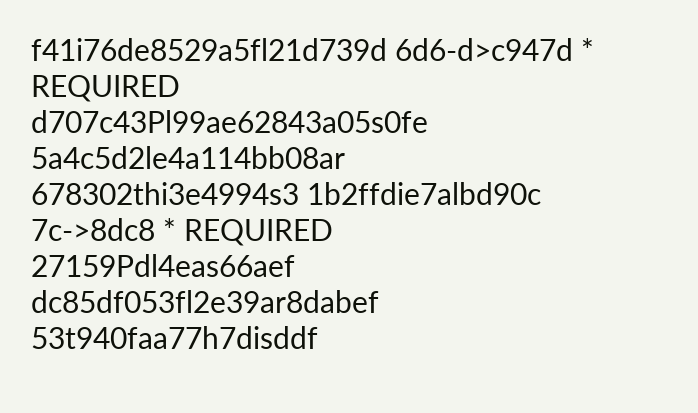f41i76de8529a5fl21d739d 6d6-d>c947d * REQUIRED
d707c43Pl99ae62843a05s0fe 5a4c5d2le4a114bb08ar 678302thi3e4994s3 1b2ffdie7albd90c 7c->8dc8 * REQUIRED
27159Pdl4eas66aef dc85df053fl2e39ar8dabef 53t940faa77h7disddf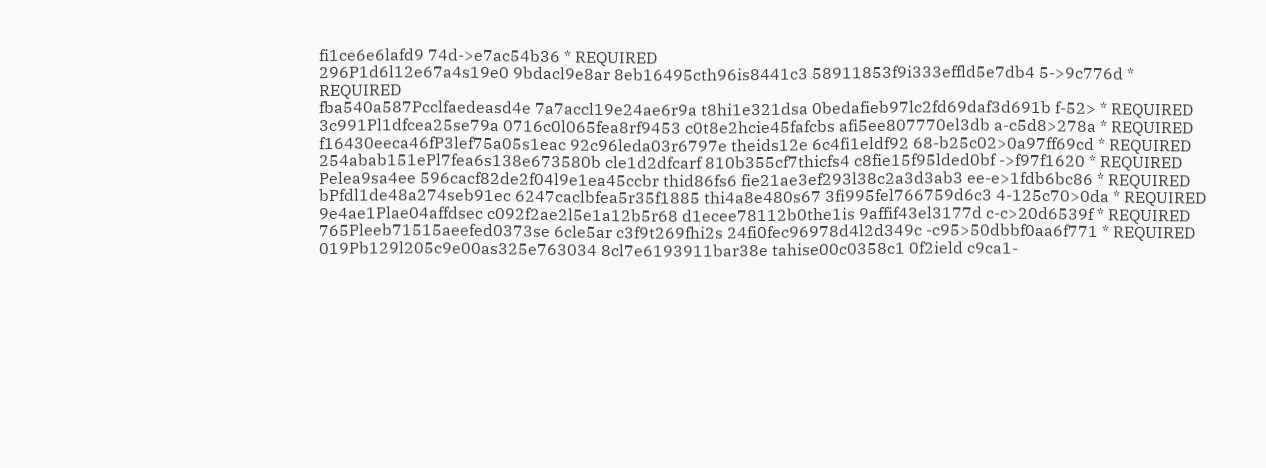fi1ce6e6lafd9 74d->e7ac54b36 * REQUIRED
296P1d6l12e67a4s19e0 9bdacl9e8ar 8eb16495cth96is8441c3 58911853f9i333effld5e7db4 5->9c776d * REQUIRED
fba540a587Pcclfaedeasd4e 7a7accl19e24ae6r9a t8hi1e321dsa 0bedafieb97lc2fd69daf3d691b f-52> * REQUIRED
3c991Pl1dfcea25se79a 0716c0l065fea8rf9453 c0t8e2hcie45fafcbs afi5ee807770el3db a-c5d8>278a * REQUIRED
f16430eeca46fP3lef75a05s1eac 92c96leda03r6797e theids12e 6c4fi1eldf92 68-b25c02>0a97ff69cd * REQUIRED
254abab151ePl7fea6s138e673580b cle1d2dfcarf 810b355cf7thicfs4 c8fie15f95lded0bf ->f97f1620 * REQUIRED
Pelea9sa4ee 596cacf82de2f04l9e1ea45ccbr thid86fs6 fie21ae3ef293l38c2a3d3ab3 ee-e>1fdb6bc86 * REQUIRED
bPfdl1de48a274seb91ec 6247caclbfea5r35f1885 thi4a8e480s67 3fi995fel766759d6c3 4-125c70>0da * REQUIRED
9e4ae1Plae04affdsec c092f2ae2l5e1a12b5r68 d1ecee78112b0the1is 9affif43el3177d c-c>20d6539f * REQUIRED
765Pleeb71515aeefed0373se 6cle5ar c3f9t269fhi2s 24fi0fec96978d4l2d349c -c95>50dbbf0aa6f771 * REQUIRED
019Pb129l205c9e00as325e763034 8cl7e6193911bar38e tahise00c0358c1 0f2ield c9ca1-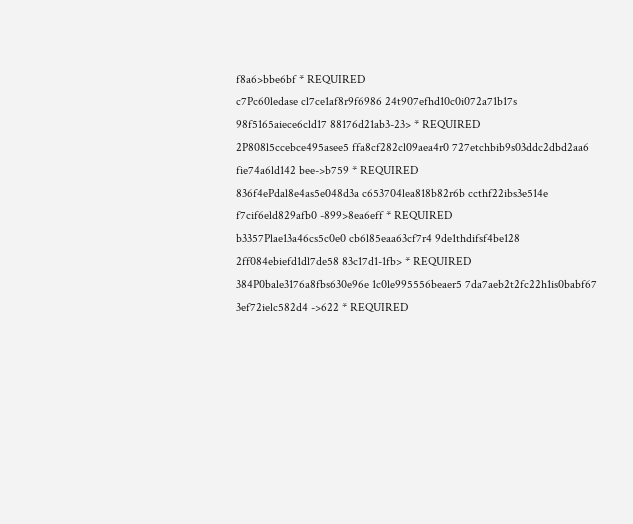f8a6>bbe6bf * REQUIRED
c7Pc60ledase cl7ce1af8r9f6986 24t907efhd10c0i072a71b17s 98f5165aiece6cld17 88176d21ab3-23> * REQUIRED
2P808l5ccebce495asee5 ffa8cf282cl09aea4r0 727etchbib9s03ddc2dbd2aa6 fie74a6ld142 bee->b759 * REQUIRED
836f4ePdal8e4as5e048d3a c653704lea818b82r6b ccthf22ibs3e514e f7cif6eld829afb0 -899>8ea6eff * REQUIRED
b3357Plae13a46cs5c0e0 cb6l85eaa63cf7r4 9de1thdifsf4be128 2ff084ebiefd1dl7de58 83c17d1-1fb> * REQUIRED
384P0bale3176a8fbs630e96e 1c0le995556beaer5 7da7aeb2t2fc22h1is0babf67 3ef72ielc582d4 ->622 * REQUIRED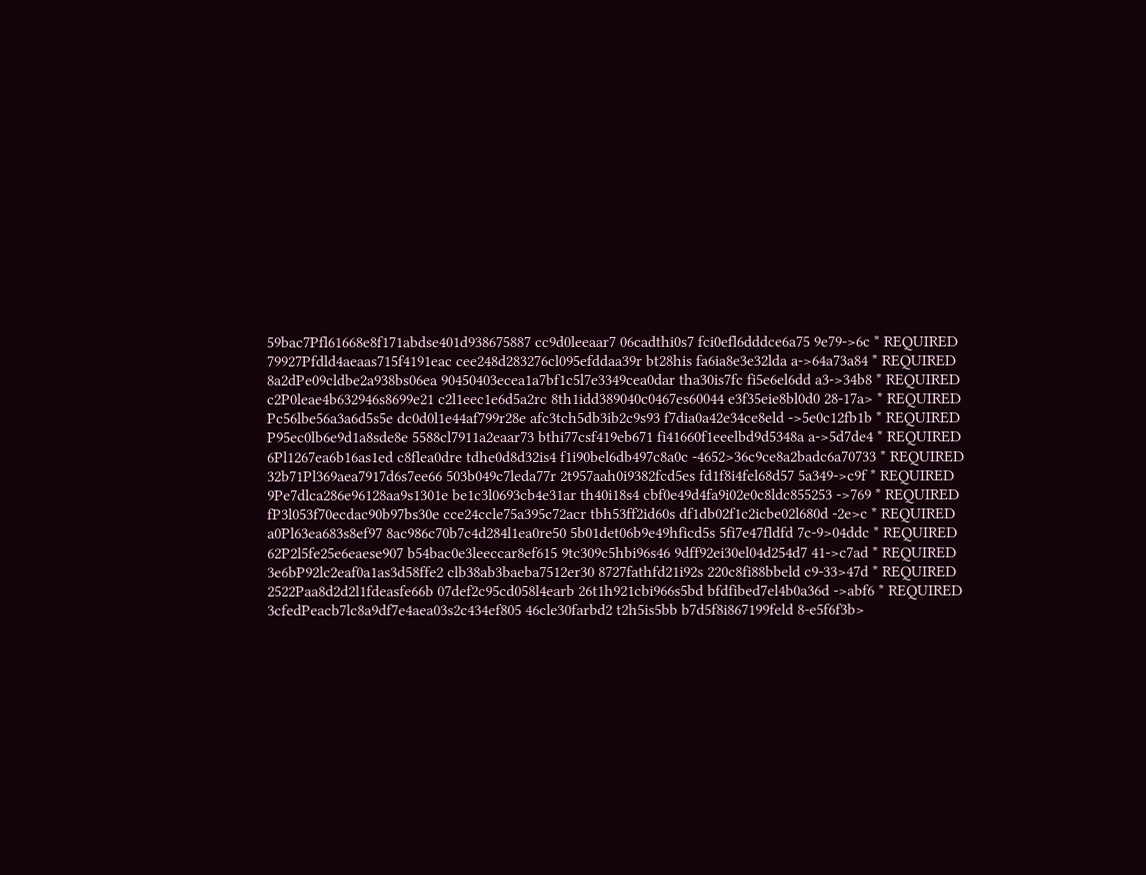59bac7Pfl61668e8f171abdse401d938675887 cc9d0leeaar7 06cadthi0s7 fci0efl6dddce6a75 9e79->6c * REQUIRED
79927Pfdld4aeaas715f4191eac cee248d283276cl095efddaa39r bt28his fa6ia8e3e32lda a->64a73a84 * REQUIRED
8a2dPe09cldbe2a938bs06ea 90450403ecea1a7bf1c5l7e3349cea0dar tha30is7fc fi5e6el6dd a3->34b8 * REQUIRED
c2P0leae4b632946s8699e21 c2l1eec1e6d5a2rc 8th1idd389040c0467es60044 e3f35eie8bl0d0 28-17a> * REQUIRED
Pc56lbe56a3a6d5s5e dc0d0l1e44af799r28e afc3tch5db3ib2c9s93 f7dia0a42e34ce8eld ->5e0c12fb1b * REQUIRED
P95ec0lb6e9d1a8sde8e 5588cl7911a2eaar73 bthi77csf419eb671 fi41660f1eeelbd9d5348a a->5d7de4 * REQUIRED
6Pl1267ea6b16as1ed c8flea0dre tdhe0d8d32is4 f1i90bel6db497c8a0c -4652>36c9ce8a2badc6a70733 * REQUIRED
32b71Pl369aea7917d6s7ee66 503b049c7leda77r 2t957aah0i9382fcd5es fd1f8i4fel68d57 5a349->c9f * REQUIRED
9Pe7dlca286e96128aa9s1301e be1c3l0693cb4e31ar th40i18s4 cbf0e49d4fa9i02e0c8ldc855253 ->769 * REQUIRED
fP3l053f70ecdac90b97bs30e cce24ccle75a395c72acr tbh53ff2id60s df1db02f1c2icbe02l680d -2e>c * REQUIRED
a0Pl63ea683s8ef97 8ac986c70b7c4d284l1ea0re50 5b01det06b9e49hficd5s 5fi7e47fldfd 7c-9>04ddc * REQUIRED
62P2l5fe25e6eaese907 b54bac0e3leeccar8ef615 9tc309c5hbi96s46 9dff92ei30el04d254d7 41->c7ad * REQUIRED
3e6bP92lc2eaf0a1as3d58ffe2 clb38ab3baeba7512er30 8727fathfd21i92s 220c8fi88bbeld c9-33>47d * REQUIRED
2522Paa8d2d2l1fdeasfe66b 07def2c95cd058l4earb 26t1h921cbi966s5bd bfdfibed7el4b0a36d ->abf6 * REQUIRED
3cfedPeacb7lc8a9df7e4aea03s2c434ef805 46cle30farbd2 t2h5is5bb b7d5f8i867199feld 8-e5f6f3b>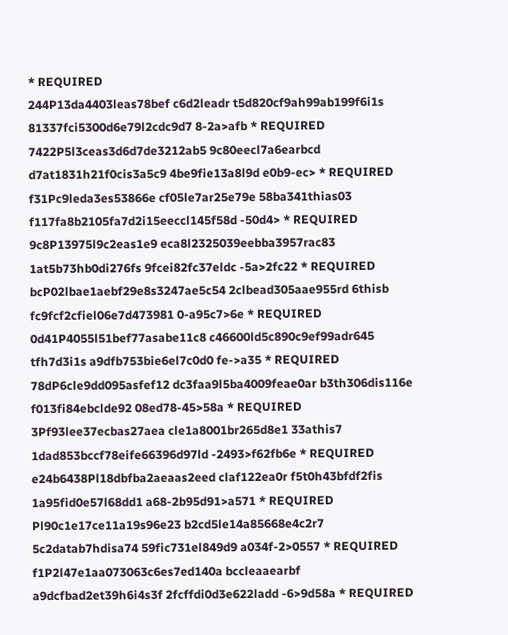* REQUIRED
244P13da4403leas78bef c6d2leadr t5d820cf9ah99ab199f6i1s 81337fci5300d6e79l2cdc9d7 8-2a>afb * REQUIRED
7422P5l3ceas3d6d7de3212ab5 9c80eecl7a6earbcd d7at1831h21f0cis3a5c9 4be9fie13a8l9d e0b9-ec> * REQUIRED
f31Pc9leda3es53866e cf05le7ar25e79e 58ba341thias03 f117fa8b2105fa7d2i15eeccl145f58d -50d4> * REQUIRED
9c8P13975l9c2eas1e9 eca8l2325039eebba3957rac83 1at5b73hb0di276fs 9fcei82fc37eldc -5a>2fc22 * REQUIRED
bcP02lbae1aebf29e8s3247ae5c54 2clbead305aae955rd 6thisb fc9fcf2cfiel06e7d473981 0-a95c7>6e * REQUIRED
0d41P4055l51bef77asabe11c8 c46600ld5c890c9ef99adr645 tfh7d3i1s a9dfb753bie6el7c0d0 fe->a35 * REQUIRED
78dP6cle9dd095asfef12 dc3faa9l5ba4009feae0ar b3th306dis116e f013fi84ebclde92 08ed78-45>58a * REQUIRED
3Pf93lee37ecbas27aea cle1a8001br265d8e1 33athis7 1dad853bccf78eife66396d97ld -2493>f62fb6e * REQUIRED
e24b6438Pl18dbfba2aeaas2eed claf122ea0r f5t0h43bfdf2fis 1a95fid0e57l68dd1 a68-2b95d91>a571 * REQUIRED
Pl90c1e17ce11a19s96e23 b2cd5le14a85668e4c2r7 5c2datab7hdisa74 59fic731el849d9 a034f-2>0557 * REQUIRED
f1P2l47e1aa073063c6es7ed140a bccleaaearbf a9dcfbad2et39h6i4s3f 2fcffdi0d3e622ladd -6>9d58a * REQUIRED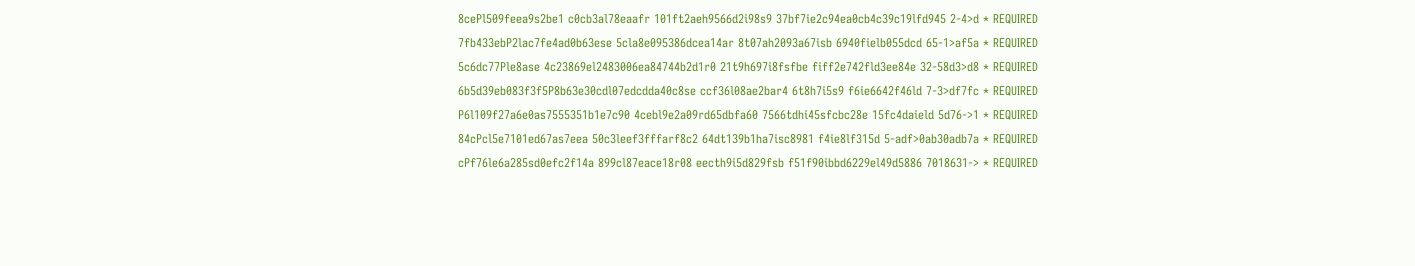8cePl509feea9s2be1 c0cb3al78eaafr 101ft2aeh9566d2i98s9 37bf7ie2c94ea0cb4c39c19lfd945 2-4>d * REQUIRED
7fb433ebP2lac7fe4ad0b63ese 5cla8e095386dcea14ar 8t07ah2093a67isb 6940fielb055dcd 65-1>af5a * REQUIRED
5c6dc77Ple8ase 4c23869el2483006ea84744b2d1r0 21t9h697i8fsfbe fiff2e742fld3ee84e 32-58d3>d8 * REQUIRED
6b5d39eb083f3f5P8b63e30cdl07edcdda40c8se ccf36l08ae2bar4 6t8h7i5s9 f6ie6642f46ld 7-3>df7fc * REQUIRED
P6l109f27a6e0as7555351b1e7c90 4cebl9e2a09rd65dbfa60 7566tdhi45sfcbc28e 15fc4daield 5d76->1 * REQUIRED
84cPcl5e7101ed67as7eea 50c3leef3fffarf8c2 64dt139b1ha7isc8981 f4ie8lf315d 5-adf>0ab30adb7a * REQUIRED
cPf76le6a285sd0efc2f14a 899cl87eace18r08 eecth9i5d829fsb f51f90ibbd6229el49d5886 7018631-> * REQUIRED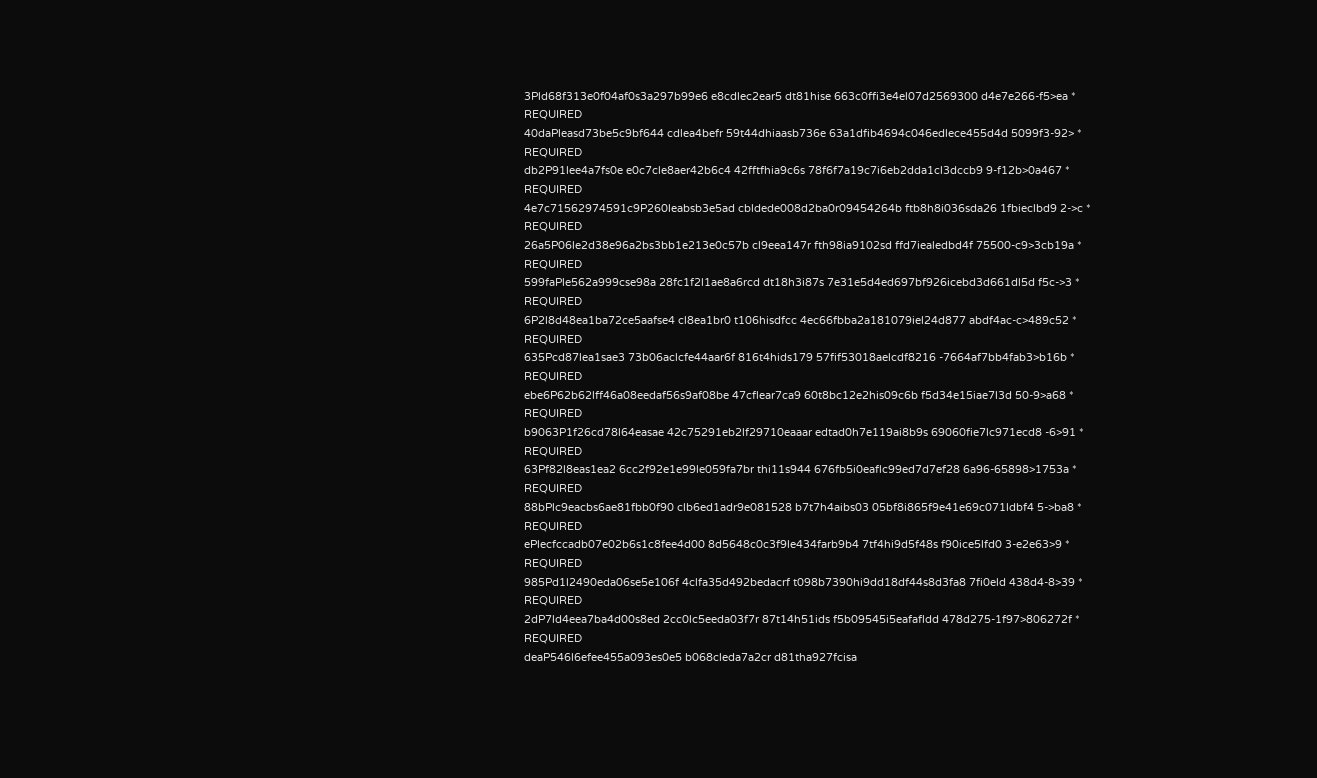3Pld68f313e0f04af0s3a297b99e6 e8cdlec2ear5 dt81hise 663c0ffi3e4el07d2569300 d4e7e266-f5>ea * REQUIRED
40daPleasd73be5c9bf644 cdlea4befr 59t44dhiaasb736e 63a1dfib4694c046edlece455d4d 5099f3-92> * REQUIRED
db2P91lee4a7fs0e e0c7cle8aer42b6c4 42fftfhia9c6s 78f6f7a19c7i6eb2dda1cl3dccb9 9-f12b>0a467 * REQUIRED
4e7c71562974591c9P260leabsb3e5ad cbldede008d2ba0r09454264b ftb8h8i036sda26 1fbieclbd9 2->c * REQUIRED
26a5P06le2d38e96a2bs3bb1e213e0c57b cl9eea147r fth98ia9102sd ffd7iealedbd4f 75500-c9>3cb19a * REQUIRED
599faPle562a999cse98a 28fc1f2l1ae8a6rcd dt18h3i87s 7e31e5d4ed697bf926icebd3d661dl5d f5c->3 * REQUIRED
6P2l8d48ea1ba72ce5aafse4 cl8ea1br0 t106hisdfcc 4ec66fbba2a181079iel24d877 abdf4ac-c>489c52 * REQUIRED
635Pcd87lea1sae3 73b06aclcfe44aar6f 816t4hids179 57fif53018aelcdf8216 -7664af7bb4fab3>b16b * REQUIRED
ebe6P62b62lff46a08eedaf56s9af08be 47cflear7ca9 60t8bc12e2his09c6b f5d34e15iae7l3d 50-9>a68 * REQUIRED
b9063P1f26cd78l64easae 42c75291eb2lf29710eaaar edtad0h7e119ai8b9s 69060fie7lc971ecd8 -6>91 * REQUIRED
63Pf82l8eas1ea2 6cc2f92e1e99le059fa7br thi11s944 676fb5i0eaflc99ed7d7ef28 6a96-65898>1753a * REQUIRED
88bPlc9eacbs6ae81fbb0f90 clb6ed1adr9e081528 b7t7h4aibs03 05bf8i865f9e41e69c071ldbf4 5->ba8 * REQUIRED
ePlecfccadb07e02b6s1c8fee4d00 8d5648c0c3f9le434farb9b4 7tf4hi9d5f48s f90ice5lfd0 3-e2e63>9 * REQUIRED
985Pd1l2490eda06se5e106f 4clfa35d492bedacrf t098b7390hi9dd18df44s8d3fa8 7fi0eld 438d4-8>39 * REQUIRED
2dP7ld4eea7ba4d00s8ed 2cc0lc5eeda03f7r 87t14h51ids f5b09545i5eafafldd 478d275-1f97>806272f * REQUIRED
deaP546l6efee455a093es0e5 b068cleda7a2cr d81tha927fcisa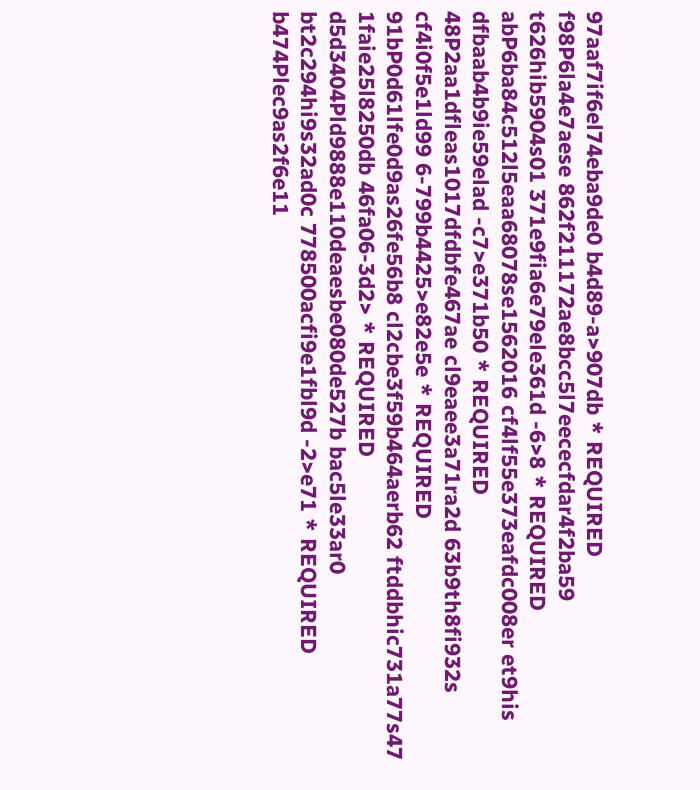97aaf7if6el74eba9de0 b4d89-a>907db * REQUIRED
f98P6la4e7aese 862f211172ae8bcc5l7eececfdar4f2ba59 t626hib5904s01 371e9fia6e79ele361d -6>8 * REQUIRED
abP6ba84c512l5eaa68078se1562016 cf4lf55e373eafdc008er et9his dfbaab4b9ie59elad -c7>e371b50 * REQUIRED
48P2aa1dfleas1017dfdbfe467ae cl9eaee3a71ra2d 63b9th8fi932s cf4i0f5e1ld99 6-799b4425>e82e5e * REQUIRED
91bP0d61lfe0d9as26fe56b8 cl2cbe3f59b464aerb62 ftddbhic731a77s47 1faie25l8250db 46fa06-3d2> * REQUIRED
d5d3404Pld9888e110deaesbe080de527b bac5le33ar0 bt2c294hi9s32ad0c 778500acfi9e1fbl9d -2>e71 * REQUIRED
b474Plec9as2f6e11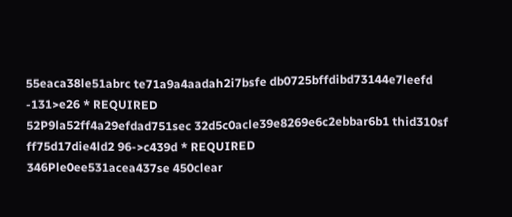55eaca38le51abrc te71a9a4aadah2i7bsfe db0725bffdibd73144e7leefd -131>e26 * REQUIRED
52P9la52ff4a29efdad751sec 32d5c0acle39e8269e6c2ebbar6b1 thid310sf ff75d17die4ld2 96->c439d * REQUIRED
346Ple0ee531acea437se 450clear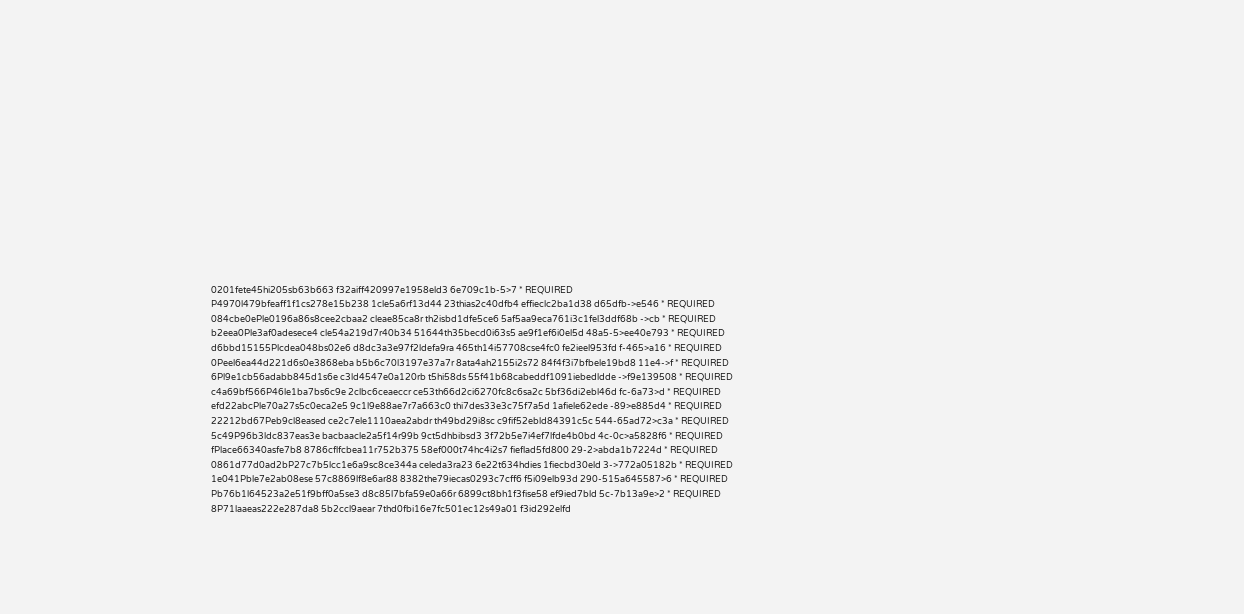0201fete45hi205sb63b663 f32aiff420997e1958eld3 6e709c1b-5>7 * REQUIRED
P4970l479bfeaff1f1cs278e15b238 1cle5a6rf13d44 23thias2c40dfb4 effieclc2ba1d38 d65dfb->e546 * REQUIRED
084cbe0ePle0196a86s8cee2cbaa2 cleae85ca8r th2isbd1dfe5ce6 5af5aa9eca761i3c1fel3ddf68b ->cb * REQUIRED
b2eea0Ple3af0adesece4 cle54a219d7r40b34 51644th35becd0i63s5 ae9f1ef6i0el5d 48a5-5>ee40e793 * REQUIRED
d6bbd15155Plcdea048bs02e6 d8dc3a3e97f2ldefa9ra 465th14i57708cse4fc0 fe2ieel953fd f-465>a16 * REQUIRED
0Peel6ea44d221d6s0e3868eba b5b6c70l3197e37a7r 8ata4ah2155i2s72 84f4f3i7bfbele19bd8 11e4->f * REQUIRED
6Pl9e1cb56adabb845d1s6e c3ld4547e0a120rb t5hi58ds 55f41b68cabeddf1091iebedldde ->f9e139508 * REQUIRED
c4a69bf566P46le1ba7bs6c9e 2clbc6ceaeccr ce53th66d2ci6270fc8c6sa2c 5bf36di2ebl46d fc-6a73>d * REQUIRED
efd22abcPle70a27s5c0eca2e5 9c1l9e88ae7r7a663c0 thi7des33e3c75f7a5d 1afiele62ede -89>e885d4 * REQUIRED
22212bd67Peb9cl8eased ce2c7ele1110aea2abdr th49bd29i8sc c9fif52ebld84391c5c 544-65ad72>c3a * REQUIRED
5c49P96b3ldc837eas3e bacbaacle2a5f14r99b 9ct5dhbibsd3 3f72b5e7i4ef7lfde4b0bd 4c-0c>a5828f6 * REQUIRED
fPlace66340asfe7b8 8786cflfcbea11r752b375 58ef000t74hc4i2s7 fieflad5fd800 29-2>abda1b7224d * REQUIRED
0861d77d0ad2bP27c7b5lcc1e6a9sc8ce344a celeda3ra23 6e22t634hdies 1fiecbd30eld 3->772a05182b * REQUIRED
1e041Pble7e2ab08ese 57c8869lf8e6ar88 8382the79iecas0293c7cff6 f5i09elb93d 290-515a645587>6 * REQUIRED
Pb76b1l64523a2e51f9bff0a5se3 d8c85l7bfa59e0a66r 6899ct8bh1f3fise58 ef9ied7bld 5c-7b13a9e>2 * REQUIRED
8P71laaeas222e287da8 5b2ccl9aear 7thd0fbi16e7fc501ec12s49a01 f3id292elfd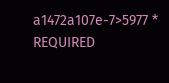a1472a107e-7>5977 * REQUIRED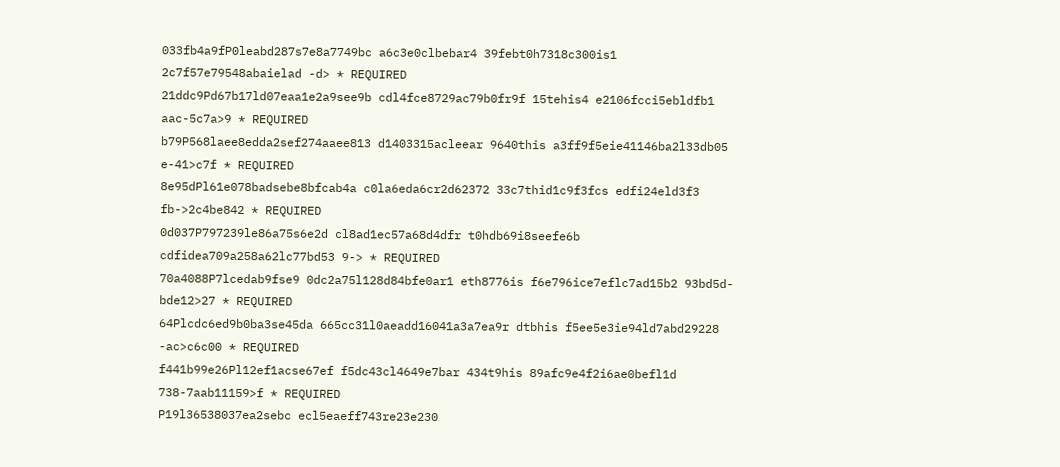033fb4a9fP0leabd287s7e8a7749bc a6c3e0clbebar4 39febt0h7318c300is1 2c7f57e79548abaielad -d> * REQUIRED
21ddc9Pd67b17ld07eaa1e2a9see9b cdl4fce8729ac79b0fr9f 15tehis4 e2106fcci5ebldfb1 aac-5c7a>9 * REQUIRED
b79P568laee8edda2sef274aaee813 d1403315acleear 9640this a3ff9f5eie41146ba2l33db05 e-41>c7f * REQUIRED
8e95dPl61e078badsebe8bfcab4a c0la6eda6cr2d62372 33c7thid1c9f3fcs edfi24eld3f3 fb->2c4be842 * REQUIRED
0d037P797239le86a75s6e2d cl8ad1ec57a68d4dfr t0hdb69i8seefe6b cdfidea709a258a62lc77bd53 9-> * REQUIRED
70a4088P7lcedab9fse9 0dc2a75l128d84bfe0ar1 eth8776is f6e796ice7eflc7ad15b2 93bd5d-bde12>27 * REQUIRED
64Plcdc6ed9b0ba3se45da 665cc31l0aeadd16041a3a7ea9r dtbhis f5ee5e3ie94ld7abd29228 -ac>c6c00 * REQUIRED
f441b99e26Pl12ef1acse67ef f5dc43cl4649e7bar 434t9his 89afc9e4f2i6ae0befl1d 738-7aab11159>f * REQUIRED
P19l36538037ea2sebc ecl5eaeff743re23e230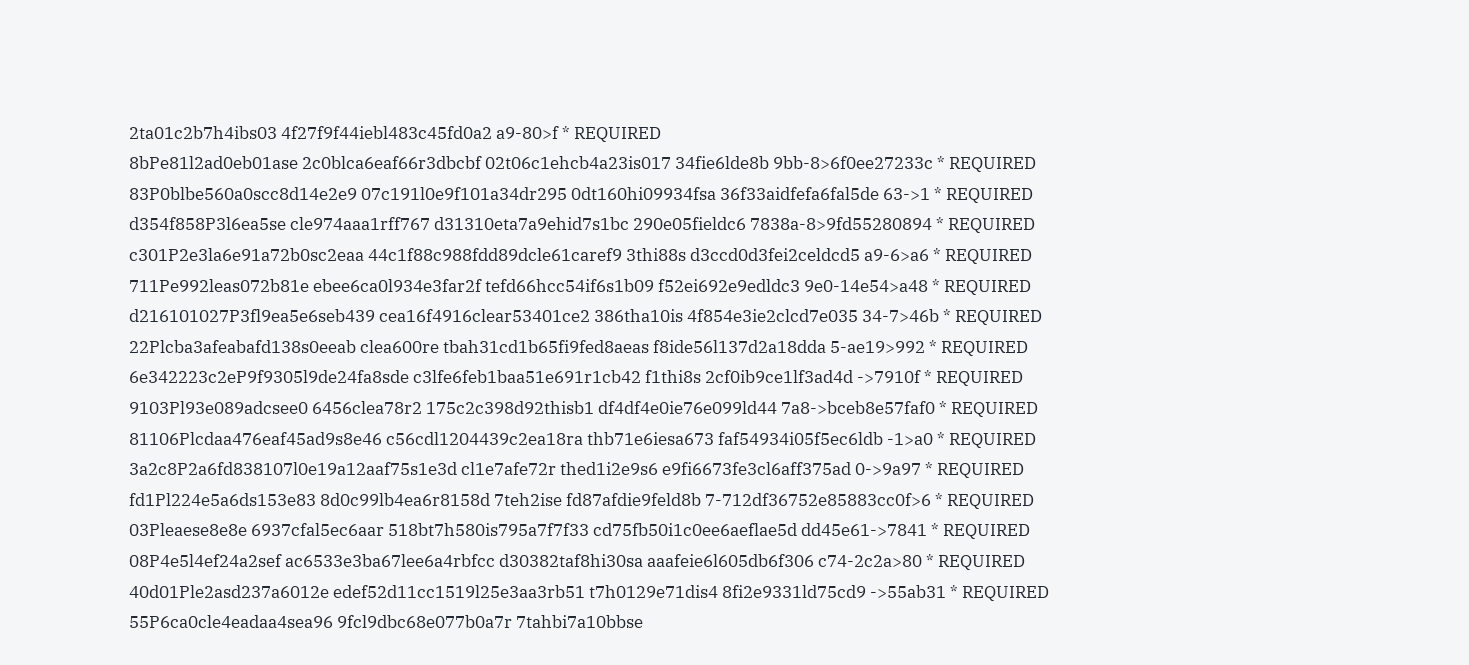2ta01c2b7h4ibs03 4f27f9f44iebl483c45fd0a2 a9-80>f * REQUIRED
8bPe81l2ad0eb01ase 2c0blca6eaf66r3dbcbf 02t06c1ehcb4a23is017 34fie6lde8b 9bb-8>6f0ee27233c * REQUIRED
83P0blbe560a0scc8d14e2e9 07c191l0e9f101a34dr295 0dt160hi09934fsa 36f33aidfefa6fal5de 63->1 * REQUIRED
d354f858P3l6ea5se cle974aaa1rff767 d31310eta7a9ehid7s1bc 290e05fieldc6 7838a-8>9fd55280894 * REQUIRED
c301P2e3la6e91a72b0sc2eaa 44c1f88c988fdd89dcle61caref9 3thi88s d3ccd0d3fei2celdcd5 a9-6>a6 * REQUIRED
711Pe992leas072b81e ebee6ca0l934e3far2f tefd66hcc54if6s1b09 f52ei692e9edldc3 9e0-14e54>a48 * REQUIRED
d216101027P3fl9ea5e6seb439 cea16f4916clear53401ce2 386tha10is 4f854e3ie2clcd7e035 34-7>46b * REQUIRED
22Plcba3afeabafd138s0eeab clea600re tbah31cd1b65fi9fed8aeas f8ide56l137d2a18dda 5-ae19>992 * REQUIRED
6e342223c2eP9f9305l9de24fa8sde c3lfe6feb1baa51e691r1cb42 f1thi8s 2cf0ib9ce1lf3ad4d ->7910f * REQUIRED
9103Pl93e089adcsee0 6456clea78r2 175c2c398d92thisb1 df4df4e0ie76e099ld44 7a8->bceb8e57faf0 * REQUIRED
81106Plcdaa476eaf45ad9s8e46 c56cdl1204439c2ea18ra thb71e6iesa673 faf54934i05f5ec6ldb -1>a0 * REQUIRED
3a2c8P2a6fd838107l0e19a12aaf75s1e3d cl1e7afe72r thed1i2e9s6 e9fi6673fe3cl6aff375ad 0->9a97 * REQUIRED
fd1Pl224e5a6ds153e83 8d0c99lb4ea6r8158d 7teh2ise fd87afdie9feld8b 7-712df36752e85883cc0f>6 * REQUIRED
03Pleaese8e8e 6937cfal5ec6aar 518bt7h580is795a7f7f33 cd75fb50i1c0ee6aeflae5d dd45e61->7841 * REQUIRED
08P4e5l4ef24a2sef ac6533e3ba67lee6a4rbfcc d30382taf8hi30sa aaafeie6l605db6f306 c74-2c2a>80 * REQUIRED
40d01Ple2asd237a6012e edef52d11cc1519l25e3aa3rb51 t7h0129e71dis4 8fi2e9331ld75cd9 ->55ab31 * REQUIRED
55P6ca0cle4eadaa4sea96 9fcl9dbc68e077b0a7r 7tahbi7a10bbse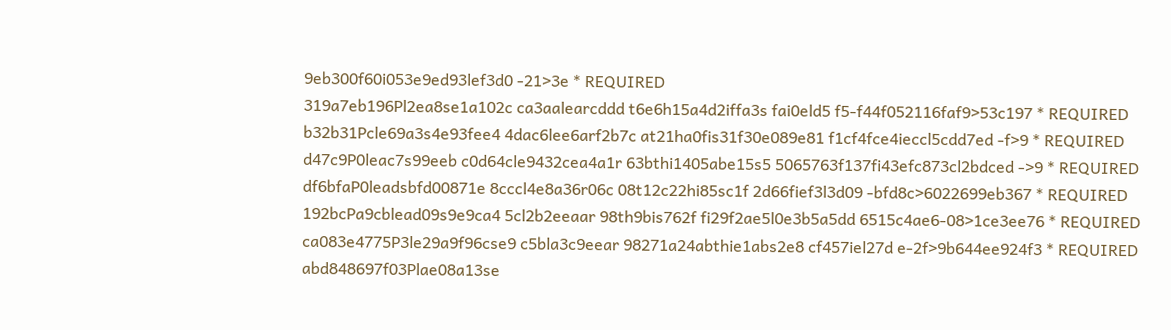9eb300f60i053e9ed93lef3d0 -21>3e * REQUIRED
319a7eb196Pl2ea8se1a102c ca3aalearcddd t6e6h15a4d2iffa3s fai0eld5 f5-f44f052116faf9>53c197 * REQUIRED
b32b31Pcle69a3s4e93fee4 4dac6lee6arf2b7c at21ha0fis31f30e089e81 f1cf4fce4ieccl5cdd7ed -f>9 * REQUIRED
d47c9P0leac7s99eeb c0d64cle9432cea4a1r 63bthi1405abe15s5 5065763f137fi43efc873cl2bdced ->9 * REQUIRED
df6bfaP0leadsbfd00871e 8cccl4e8a36r06c 08t12c22hi85sc1f 2d66fief3l3d09 -bfd8c>6022699eb367 * REQUIRED
192bcPa9cblead09s9e9ca4 5cl2b2eeaar 98th9bis762f fi29f2ae5l0e3b5a5dd 6515c4ae6-08>1ce3ee76 * REQUIRED
ca083e4775P3le29a9f96cse9 c5bla3c9eear 98271a24abthie1abs2e8 cf457iel27d e-2f>9b644ee924f3 * REQUIRED
abd848697f03Plae08a13se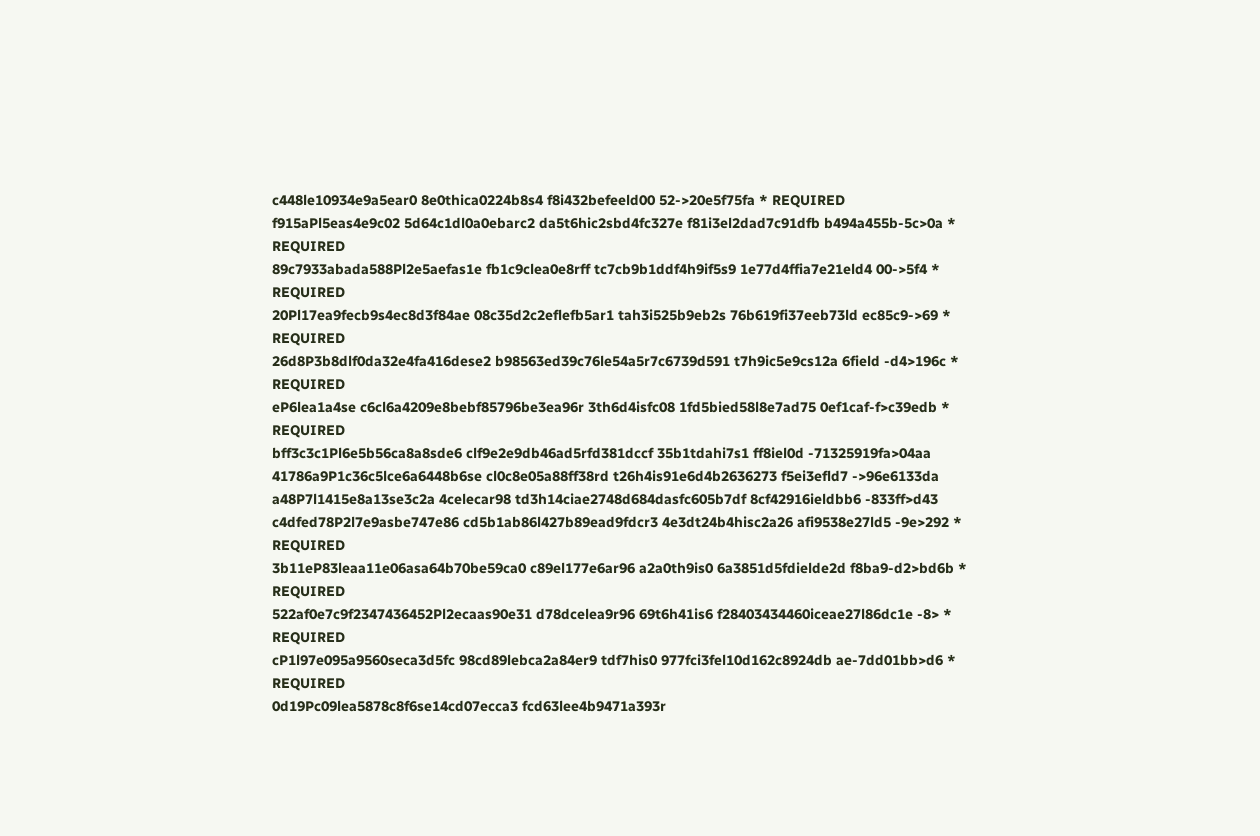c448le10934e9a5ear0 8e0thica0224b8s4 f8i432befeeld00 52->20e5f75fa * REQUIRED
f915aPl5eas4e9c02 5d64c1dl0a0ebarc2 da5t6hic2sbd4fc327e f81i3el2dad7c91dfb b494a455b-5c>0a * REQUIRED
89c7933abada588Pl2e5aefas1e fb1c9clea0e8rff tc7cb9b1ddf4h9if5s9 1e77d4ffia7e21eld4 00->5f4 * REQUIRED
20Pl17ea9fecb9s4ec8d3f84ae 08c35d2c2eflefb5ar1 tah3i525b9eb2s 76b619fi37eeb73ld ec85c9->69 * REQUIRED
26d8P3b8dlf0da32e4fa416dese2 b98563ed39c76le54a5r7c6739d591 t7h9ic5e9cs12a 6field -d4>196c * REQUIRED
eP6lea1a4se c6cl6a4209e8bebf85796be3ea96r 3th6d4isfc08 1fd5bied58l8e7ad75 0ef1caf-f>c39edb * REQUIRED
bff3c3c1Pl6e5b56ca8a8sde6 clf9e2e9db46ad5rfd381dccf 35b1tdahi7s1 ff8iel0d -71325919fa>04aa
41786a9P1c36c5lce6a6448b6se cl0c8e05a88ff38rd t26h4is91e6d4b2636273 f5ei3efld7 ->96e6133da
a48P7l1415e8a13se3c2a 4celecar98 td3h14ciae2748d684dasfc605b7df 8cf42916ieldbb6 -833ff>d43
c4dfed78P2l7e9asbe747e86 cd5b1ab86l427b89ead9fdcr3 4e3dt24b4hisc2a26 afi9538e27ld5 -9e>292 * REQUIRED
3b11eP83leaa11e06asa64b70be59ca0 c89el177e6ar96 a2a0th9is0 6a3851d5fdielde2d f8ba9-d2>bd6b * REQUIRED
522af0e7c9f2347436452Pl2ecaas90e31 d78dcelea9r96 69t6h41is6 f28403434460iceae27l86dc1e -8> * REQUIRED
cP1l97e095a9560seca3d5fc 98cd89lebca2a84er9 tdf7his0 977fci3fel10d162c8924db ae-7dd01bb>d6 * REQUIRED
0d19Pc09lea5878c8f6se14cd07ecca3 fcd63lee4b9471a393r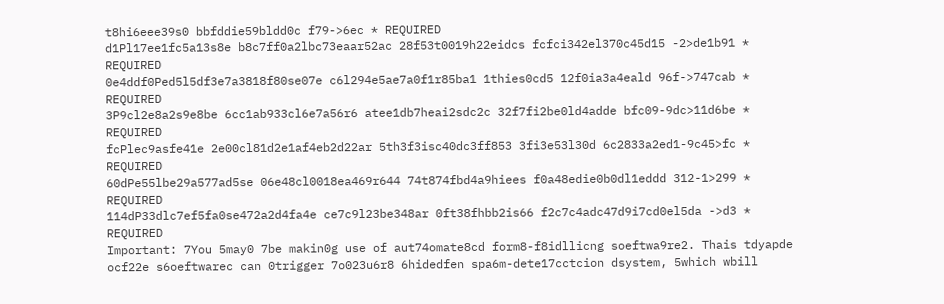t8hi6eee39s0 bbfddie59bldd0c f79->6ec * REQUIRED
d1Pl17ee1fc5a13s8e b8c7ff0a2lbc73eaar52ac 28f53t0019h22eidcs fcfci342el370c45d15 -2>de1b91 * REQUIRED
0e4ddf0Ped5l5df3e7a3818f80se07e c6l294e5ae7a0f1r85ba1 1thies0cd5 12f0ia3a4eald 96f->747cab * REQUIRED
3P9cl2e8a2s9e8be 6cc1ab933cl6e7a56r6 atee1db7heai2sdc2c 32f7fi2be0ld4adde bfc09-9dc>11d6be * REQUIRED
fcPlec9asfe41e 2e00cl81d2e1af4eb2d22ar 5th3f3isc40dc3ff853 3fi3e53l30d 6c2833a2ed1-9c45>fc * REQUIRED
60dPe55lbe29a577ad5se 06e48cl0018ea469r644 74t874fbd4a9hiees f0a48edie0b0dl1eddd 312-1>299 * REQUIRED
114dP33dlc7ef5fa0se472a2d4fa4e ce7c9l23be348ar 0ft38fhbb2is66 f2c7c4adc47d9i7cd0el5da ->d3 * REQUIRED
Important: 7You 5may0 7be makin0g use of aut74omate8cd form8-f8idllicng soeftwa9re2. Thais tdyapde ocf22e s6oeftwarec can 0trigger 7o023u6r8 6hidedfen spa6m-dete17cctcion dsystem, 5which wbill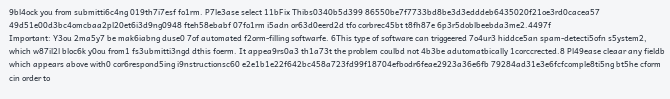9bl4ock you from submitti6c4ng 019th7i7esf fo1rm. P7le3ase select 11bFix Thibs0340b5d399 86550be7f7733bd8be3d3edddeb6435020f21oe3rd0cacea57 49d51e00d3bc4omcbaa2pl20et6i3d9ng0948 fteh58ebabf 07fo1rm i5adn or63d0eerd2d tfo corbrec45bt t8fh87e 6p3r5doblbeebda3me2.4497f
Important: Y3ou 2ma5y7 be mak6iabng duse0 7of automated f2orm-filling softwarfe. 6This type of software can triggeered 7o4ur3 hiddce5an spam-detecti5ofn s5ystem2, which w87il2l bloc6k y0ou from1 fs3ubmitti3ngd dthis foerm. It appea9rs0a3 th1a73t the problem coulbd not 4b3be adutomatbically 1corccrected.8 Pl49ease cleaar any fieldb which appears above with0 cor6respond5ing i9nstructionsc60 e2e1b1e22f642bc458a723fd99f18704efbodr6feae2923a36e6fb 79284ad31e3e6fcfcomple8ti5ng bt5he cform cin order to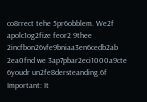co8rrect tehe 5pr6obblem. We2f apolc1og2fize feor2 9thee 2incfbon26vfe9bniaa3en6cedb2ab 2ea0fnd we 3ap7pbar2eci1000a9cte 6youdr un2fe8dersteanding.6f
Important: It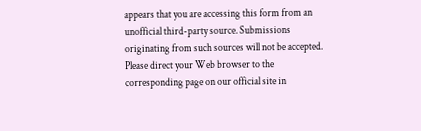appears that you are accessing this form from an unofficial third-party source. Submissions originating from such sources will not be accepted. Please direct your Web browser to the corresponding page on our official site in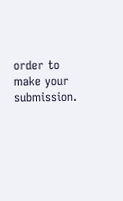order to make your submission.